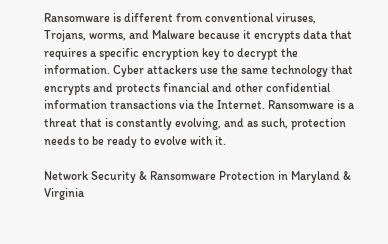Ransomware is different from conventional viruses, Trojans, worms, and Malware because it encrypts data that requires a specific encryption key to decrypt the information. Cyber attackers use the same technology that encrypts and protects financial and other confidential information transactions via the Internet. Ransomware is a threat that is constantly evolving, and as such, protection needs to be ready to evolve with it.

Network Security & Ransomware Protection in Maryland & Virginia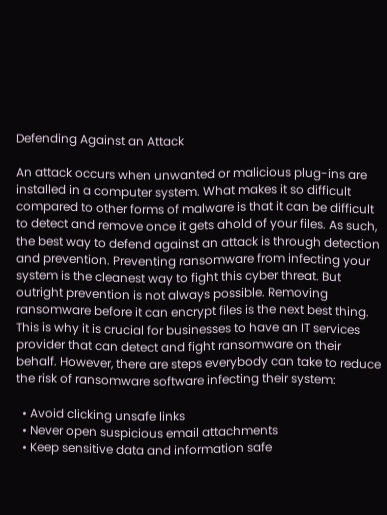Defending Against an Attack

An attack occurs when unwanted or malicious plug-ins are installed in a computer system. What makes it so difficult compared to other forms of malware is that it can be difficult to detect and remove once it gets ahold of your files. As such, the best way to defend against an attack is through detection and prevention. Preventing ransomware from infecting your system is the cleanest way to fight this cyber threat. But outright prevention is not always possible. Removing ransomware before it can encrypt files is the next best thing. This is why it is crucial for businesses to have an IT services provider that can detect and fight ransomware on their behalf. However, there are steps everybody can take to reduce the risk of ransomware software infecting their system:

  • Avoid clicking unsafe links
  • Never open suspicious email attachments
  • Keep sensitive data and information safe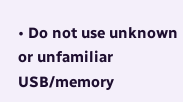• Do not use unknown or unfamiliar USB/memory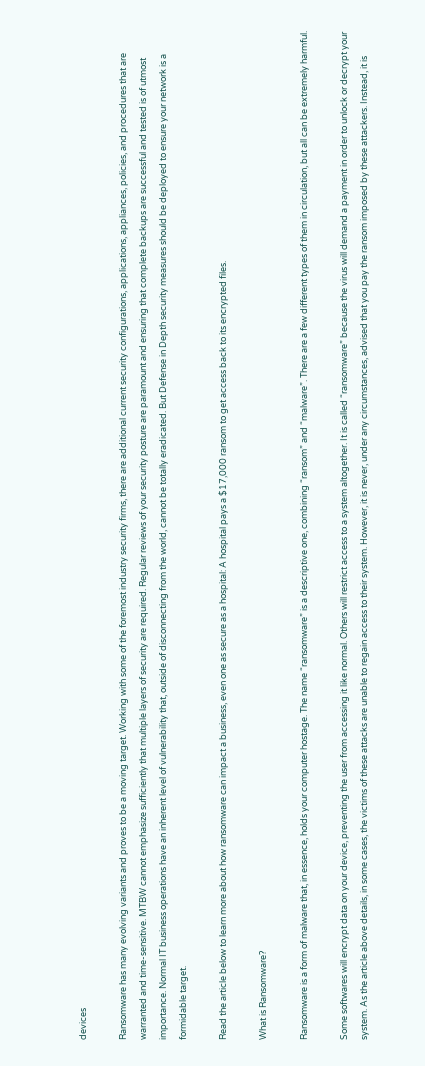devices

Ransomware has many evolving variants and proves to be a moving target. Working with some of the foremost industry security firms, there are additional current security configurations, applications, appliances, policies, and procedures that are warranted and time-sensitive. MTBW cannot emphasize sufficiently that multiple layers of security are required. Regular reviews of your security posture are paramount and ensuring that complete backups are successful and tested is of utmost importance. Normal IT business operations have an inherent level of vulnerability that, outside of disconnecting from the world, cannot be totally eradicated. But Defense in Depth security measures should be deployed to ensure your network is a formidable target.

Read the article below to learn more about how ransomware can impact a business, even one as secure as a hospital: A hospital pays a $17,000 ransom to get access back to its encrypted files.

What is Ransomware?

Ransomware is a form of malware that, in essence, holds your computer hostage. The name “ransomware” is a descriptive one, combining “ransom” and “malware”. There are a few different types of them in circulation, but all can be extremely harmful.

Some softwares will encrypt data on your device, preventing the user from accessing it like normal. Others will restrict access to a system altogether. It is called “ransomware” because the virus will demand a payment in order to unlock or decrypt your system. As the article above details, in some cases, the victims of these attacks are unable to regain access to their system. However, it is never, under any circumstances, advised that you pay the ransom imposed by these attackers. Instead, it is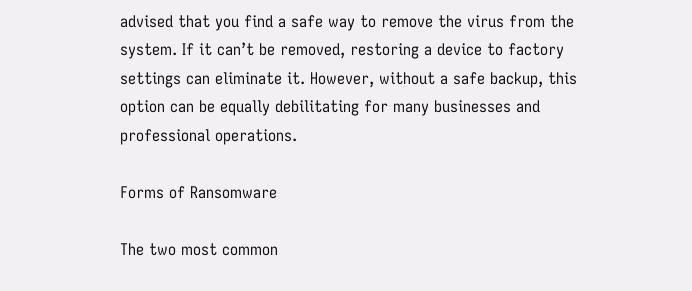advised that you find a safe way to remove the virus from the system. If it can’t be removed, restoring a device to factory settings can eliminate it. However, without a safe backup, this option can be equally debilitating for many businesses and professional operations.

Forms of Ransomware

The two most common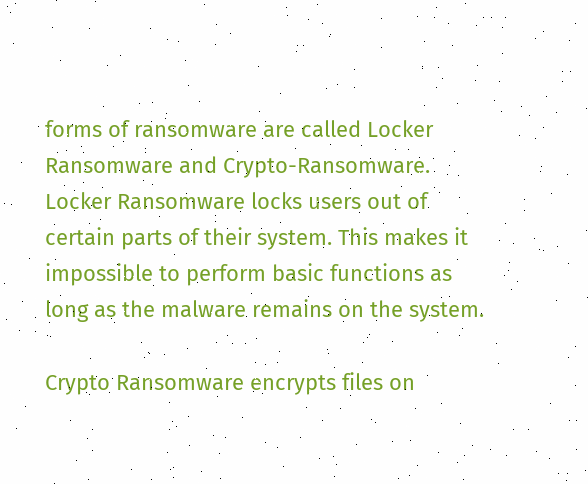forms of ransomware are called Locker Ransomware and Crypto-Ransomware. Locker Ransomware locks users out of certain parts of their system. This makes it impossible to perform basic functions as long as the malware remains on the system.

Crypto Ransomware encrypts files on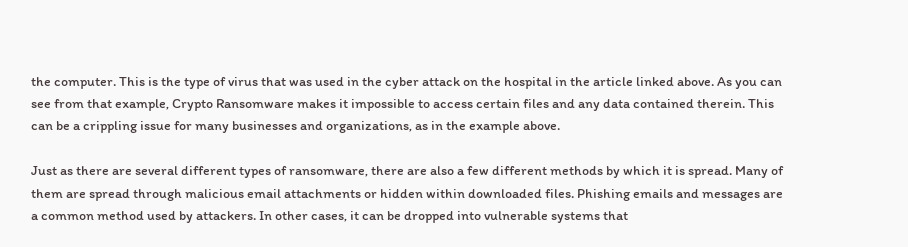the computer. This is the type of virus that was used in the cyber attack on the hospital in the article linked above. As you can see from that example, Crypto Ransomware makes it impossible to access certain files and any data contained therein. This can be a crippling issue for many businesses and organizations, as in the example above.

Just as there are several different types of ransomware, there are also a few different methods by which it is spread. Many of them are spread through malicious email attachments or hidden within downloaded files. Phishing emails and messages are a common method used by attackers. In other cases, it can be dropped into vulnerable systems that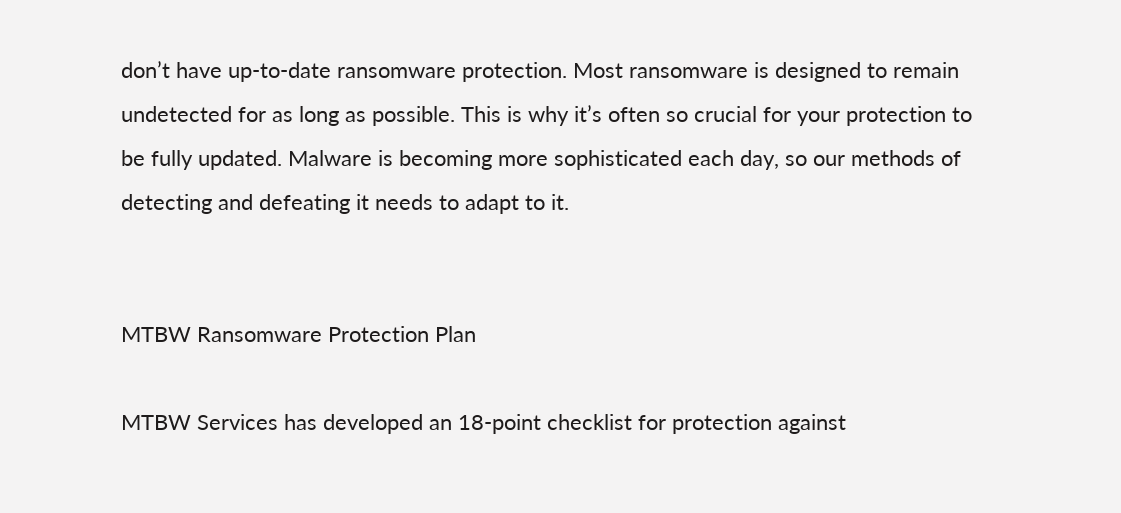don’t have up-to-date ransomware protection. Most ransomware is designed to remain undetected for as long as possible. This is why it’s often so crucial for your protection to be fully updated. Malware is becoming more sophisticated each day, so our methods of detecting and defeating it needs to adapt to it.


MTBW Ransomware Protection Plan

MTBW Services has developed an 18-point checklist for protection against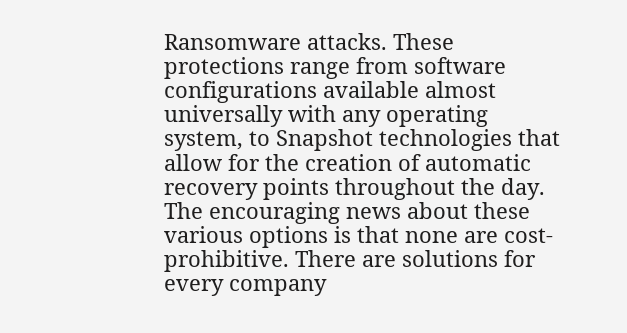Ransomware attacks. These protections range from software configurations available almost universally with any operating system, to Snapshot technologies that allow for the creation of automatic recovery points throughout the day. The encouraging news about these various options is that none are cost-prohibitive. There are solutions for every company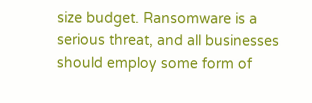size budget. Ransomware is a serious threat, and all businesses should employ some form of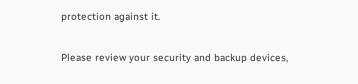protection against it.

Please review your security and backup devices,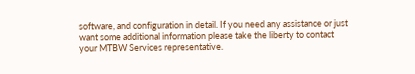software, and configuration in detail. If you need any assistance or just want some additional information please take the liberty to contact your MTBW Services representative.